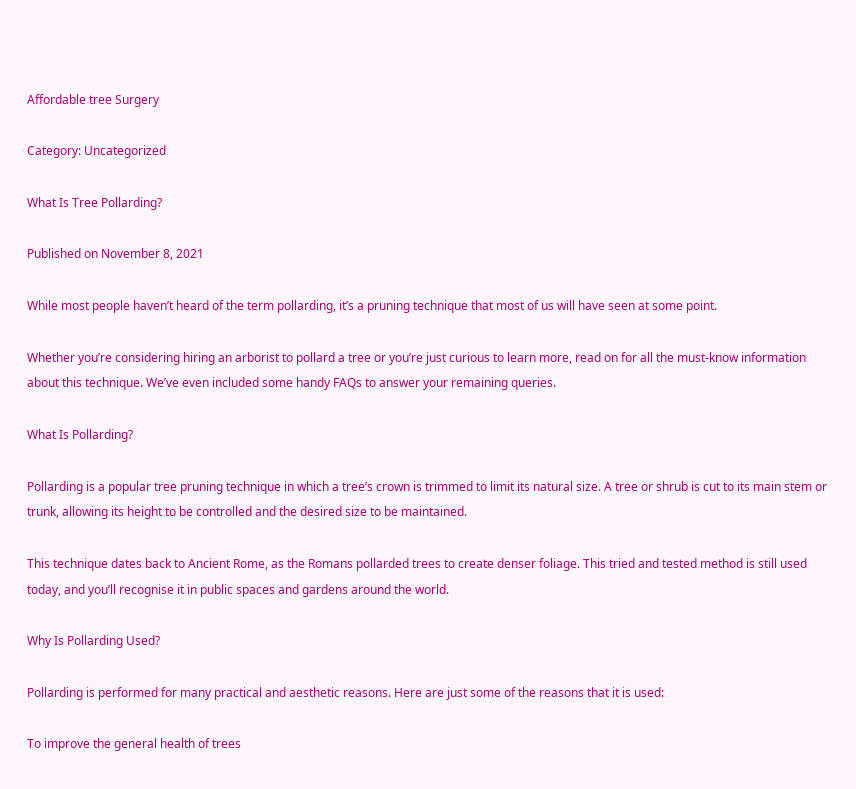Affordable tree Surgery

Category: Uncategorized

What Is Tree Pollarding?

Published on November 8, 2021

While most people haven’t heard of the term pollarding, it’s a pruning technique that most of us will have seen at some point.

Whether you’re considering hiring an arborist to pollard a tree or you’re just curious to learn more, read on for all the must-know information about this technique. We’ve even included some handy FAQs to answer your remaining queries.

What Is Pollarding?

Pollarding is a popular tree pruning technique in which a tree’s crown is trimmed to limit its natural size. A tree or shrub is cut to its main stem or trunk, allowing its height to be controlled and the desired size to be maintained.

This technique dates back to Ancient Rome, as the Romans pollarded trees to create denser foliage. This tried and tested method is still used today, and you’ll recognise it in public spaces and gardens around the world.

Why Is Pollarding Used?

Pollarding is performed for many practical and aesthetic reasons. Here are just some of the reasons that it is used:

To improve the general health of trees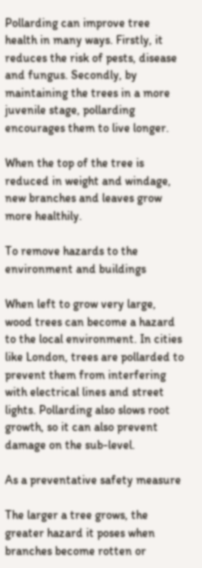Pollarding can improve tree health in many ways. Firstly, it reduces the risk of pests, disease and fungus. Secondly, by maintaining the trees in a more juvenile stage, pollarding encourages them to live longer.

When the top of the tree is reduced in weight and windage, new branches and leaves grow more healthily.

To remove hazards to the environment and buildings

When left to grow very large, wood trees can become a hazard to the local environment. In cities like London, trees are pollarded to prevent them from interfering with electrical lines and street lights. Pollarding also slows root growth, so it can also prevent damage on the sub-level.

As a preventative safety measure

The larger a tree grows, the greater hazard it poses when branches become rotten or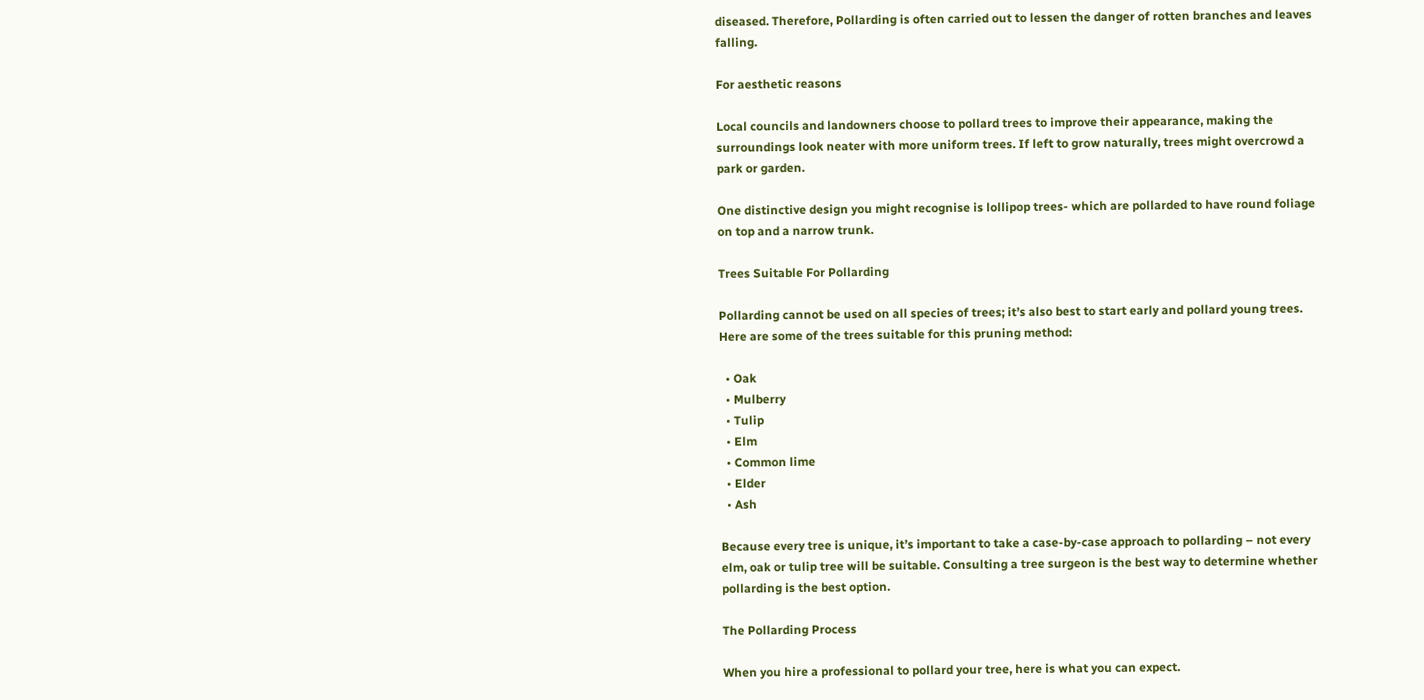diseased. Therefore, Pollarding is often carried out to lessen the danger of rotten branches and leaves falling.

For aesthetic reasons

Local councils and landowners choose to pollard trees to improve their appearance, making the surroundings look neater with more uniform trees. If left to grow naturally, trees might overcrowd a park or garden.

One distinctive design you might recognise is lollipop trees- which are pollarded to have round foliage on top and a narrow trunk.

Trees Suitable For Pollarding

Pollarding cannot be used on all species of trees; it’s also best to start early and pollard young trees. Here are some of the trees suitable for this pruning method:

  • Oak
  • Mulberry
  • Tulip
  • Elm
  • Common lime
  • Elder
  • Ash

Because every tree is unique, it’s important to take a case-by-case approach to pollarding – not every elm, oak or tulip tree will be suitable. Consulting a tree surgeon is the best way to determine whether pollarding is the best option.

The Pollarding Process

When you hire a professional to pollard your tree, here is what you can expect.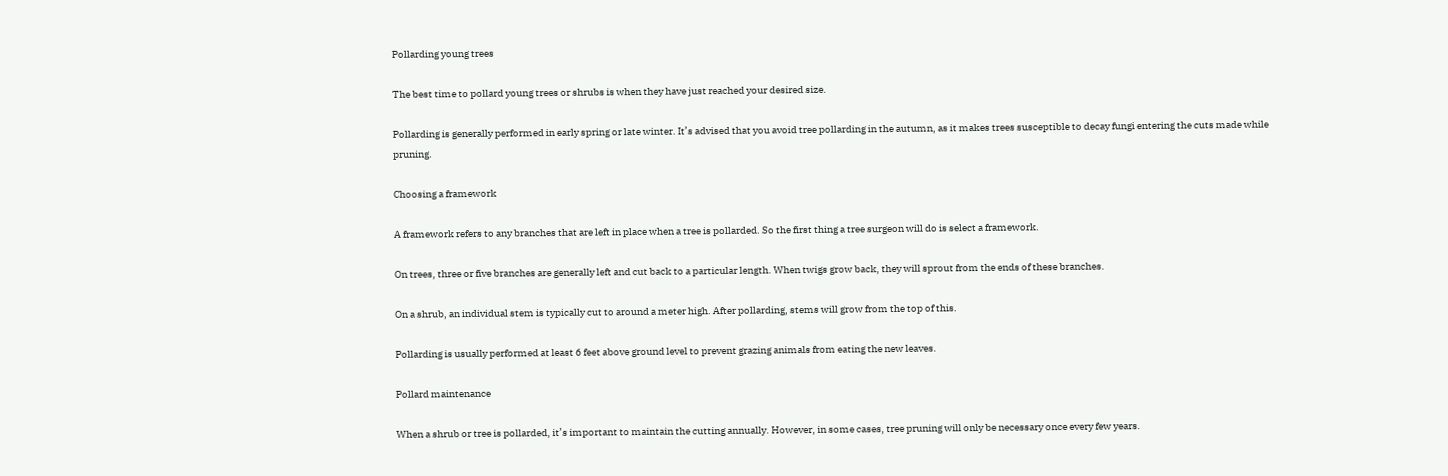Pollarding young trees

The best time to pollard young trees or shrubs is when they have just reached your desired size.

Pollarding is generally performed in early spring or late winter. It’s advised that you avoid tree pollarding in the autumn, as it makes trees susceptible to decay fungi entering the cuts made while pruning.

Choosing a framework

A framework refers to any branches that are left in place when a tree is pollarded. So the first thing a tree surgeon will do is select a framework.

On trees, three or five branches are generally left and cut back to a particular length. When twigs grow back, they will sprout from the ends of these branches.

On a shrub, an individual stem is typically cut to around a meter high. After pollarding, stems will grow from the top of this.

Pollarding is usually performed at least 6 feet above ground level to prevent grazing animals from eating the new leaves.

Pollard maintenance

When a shrub or tree is pollarded, it’s important to maintain the cutting annually. However, in some cases, tree pruning will only be necessary once every few years.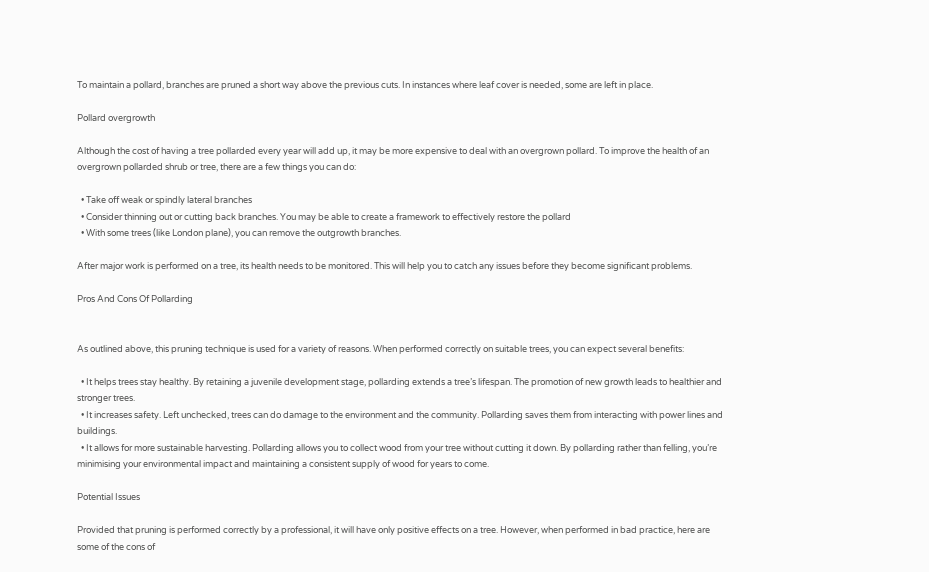To maintain a pollard, branches are pruned a short way above the previous cuts. In instances where leaf cover is needed, some are left in place.

Pollard overgrowth

Although the cost of having a tree pollarded every year will add up, it may be more expensive to deal with an overgrown pollard. To improve the health of an overgrown pollarded shrub or tree, there are a few things you can do:

  • Take off weak or spindly lateral branches
  • Consider thinning out or cutting back branches. You may be able to create a framework to effectively restore the pollard
  • With some trees (like London plane), you can remove the outgrowth branches.

After major work is performed on a tree, its health needs to be monitored. This will help you to catch any issues before they become significant problems.

Pros And Cons Of Pollarding


As outlined above, this pruning technique is used for a variety of reasons. When performed correctly on suitable trees, you can expect several benefits:

  • It helps trees stay healthy. By retaining a juvenile development stage, pollarding extends a tree’s lifespan. The promotion of new growth leads to healthier and stronger trees.
  • It increases safety. Left unchecked, trees can do damage to the environment and the community. Pollarding saves them from interacting with power lines and buildings.
  • It allows for more sustainable harvesting. Pollarding allows you to collect wood from your tree without cutting it down. By pollarding rather than felling, you’re minimising your environmental impact and maintaining a consistent supply of wood for years to come.

Potential Issues

Provided that pruning is performed correctly by a professional, it will have only positive effects on a tree. However, when performed in bad practice, here are some of the cons of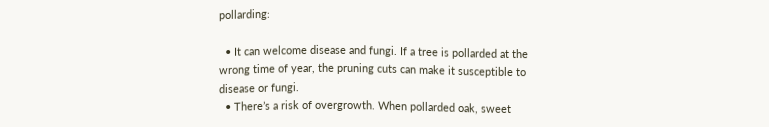pollarding:

  • It can welcome disease and fungi. If a tree is pollarded at the wrong time of year, the pruning cuts can make it susceptible to disease or fungi.
  • There’s a risk of overgrowth. When pollarded oak, sweet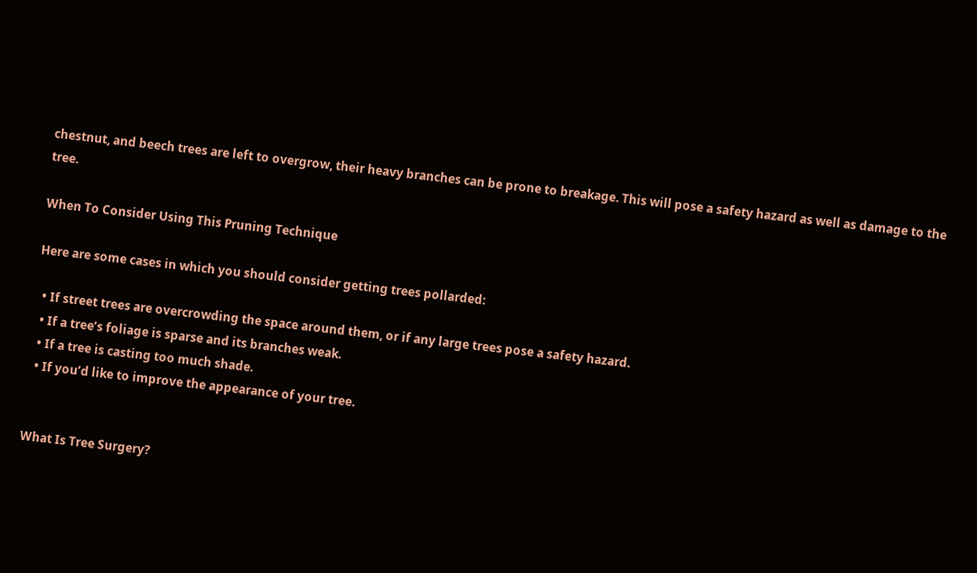chestnut, and beech trees are left to overgrow, their heavy branches can be prone to breakage. This will pose a safety hazard as well as damage to the tree.

When To Consider Using This Pruning Technique

Here are some cases in which you should consider getting trees pollarded:

  • If street trees are overcrowding the space around them, or if any large trees pose a safety hazard.
  • If a tree’s foliage is sparse and its branches weak.
  • If a tree is casting too much shade.
  • If you’d like to improve the appearance of your tree.


What Is Tree Surgery?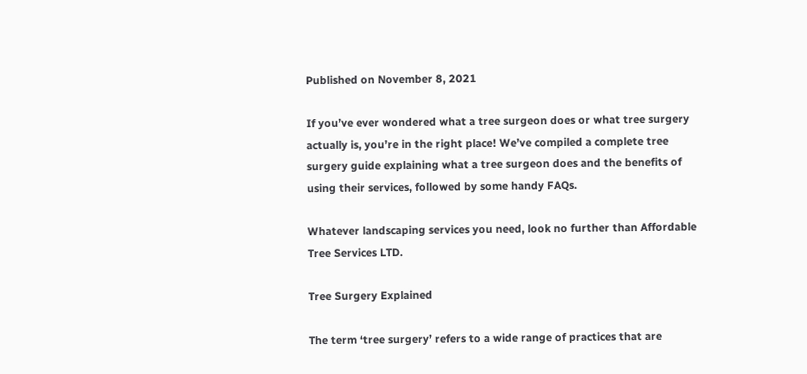Published on November 8, 2021

If you’ve ever wondered what a tree surgeon does or what tree surgery actually is, you’re in the right place! We’ve compiled a complete tree surgery guide explaining what a tree surgeon does and the benefits of using their services, followed by some handy FAQs.

Whatever landscaping services you need, look no further than Affordable Tree Services LTD.

Tree Surgery Explained

The term ‘tree surgery’ refers to a wide range of practices that are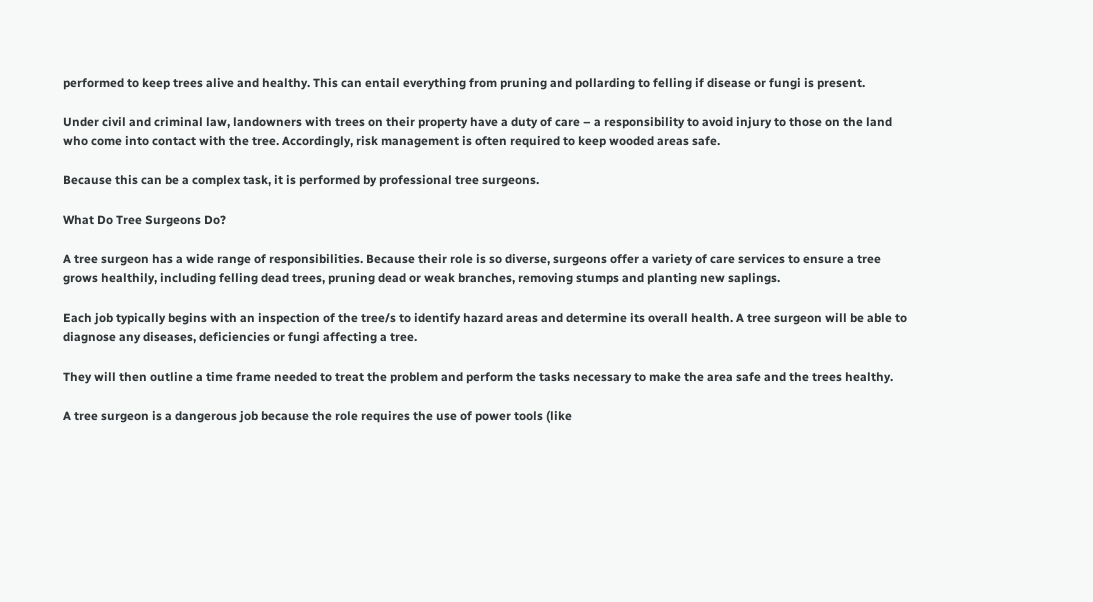performed to keep trees alive and healthy. This can entail everything from pruning and pollarding to felling if disease or fungi is present.

Under civil and criminal law, landowners with trees on their property have a duty of care – a responsibility to avoid injury to those on the land who come into contact with the tree. Accordingly, risk management is often required to keep wooded areas safe.

Because this can be a complex task, it is performed by professional tree surgeons.

What Do Tree Surgeons Do?

A tree surgeon has a wide range of responsibilities. Because their role is so diverse, surgeons offer a variety of care services to ensure a tree grows healthily, including felling dead trees, pruning dead or weak branches, removing stumps and planting new saplings.

Each job typically begins with an inspection of the tree/s to identify hazard areas and determine its overall health. A tree surgeon will be able to diagnose any diseases, deficiencies or fungi affecting a tree.

They will then outline a time frame needed to treat the problem and perform the tasks necessary to make the area safe and the trees healthy.

A tree surgeon is a dangerous job because the role requires the use of power tools (like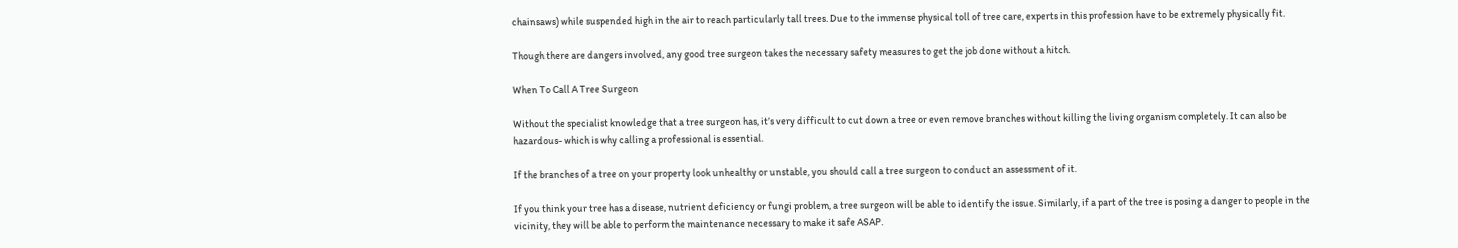chainsaws) while suspended high in the air to reach particularly tall trees. Due to the immense physical toll of tree care, experts in this profession have to be extremely physically fit.

Though there are dangers involved, any good tree surgeon takes the necessary safety measures to get the job done without a hitch.

When To Call A Tree Surgeon

Without the specialist knowledge that a tree surgeon has, it’s very difficult to cut down a tree or even remove branches without killing the living organism completely. It can also be hazardous- which is why calling a professional is essential.

If the branches of a tree on your property look unhealthy or unstable, you should call a tree surgeon to conduct an assessment of it.

If you think your tree has a disease, nutrient deficiency or fungi problem, a tree surgeon will be able to identify the issue. Similarly, if a part of the tree is posing a danger to people in the vicinity, they will be able to perform the maintenance necessary to make it safe ASAP.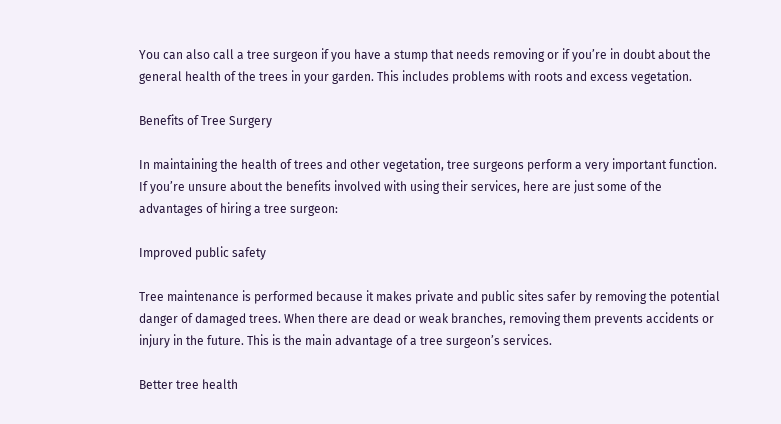You can also call a tree surgeon if you have a stump that needs removing or if you’re in doubt about the general health of the trees in your garden. This includes problems with roots and excess vegetation.

Benefits of Tree Surgery

In maintaining the health of trees and other vegetation, tree surgeons perform a very important function. If you’re unsure about the benefits involved with using their services, here are just some of the advantages of hiring a tree surgeon:

Improved public safety

Tree maintenance is performed because it makes private and public sites safer by removing the potential danger of damaged trees. When there are dead or weak branches, removing them prevents accidents or injury in the future. This is the main advantage of a tree surgeon’s services.

Better tree health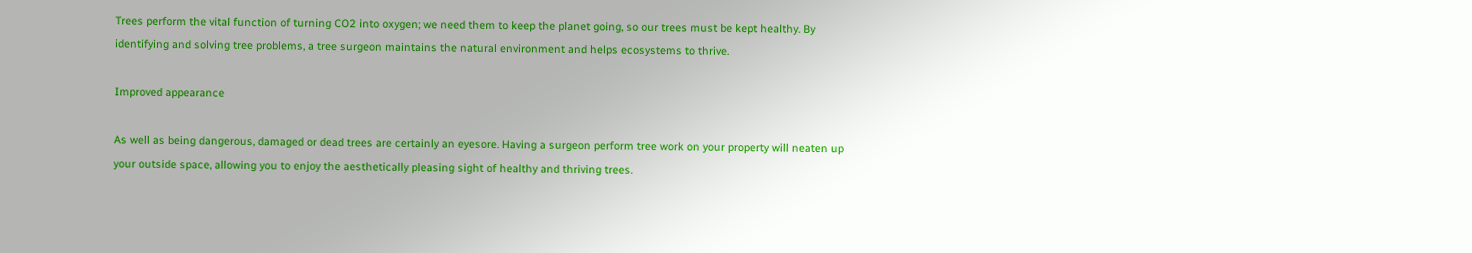Trees perform the vital function of turning CO2 into oxygen; we need them to keep the planet going, so our trees must be kept healthy. By identifying and solving tree problems, a tree surgeon maintains the natural environment and helps ecosystems to thrive.

Improved appearance

As well as being dangerous, damaged or dead trees are certainly an eyesore. Having a surgeon perform tree work on your property will neaten up your outside space, allowing you to enjoy the aesthetically pleasing sight of healthy and thriving trees.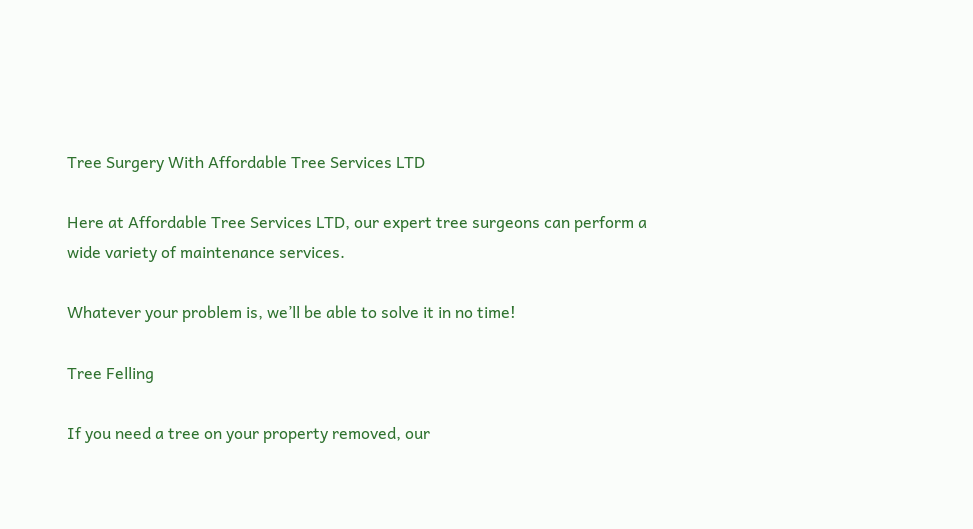Tree Surgery With Affordable Tree Services LTD

Here at Affordable Tree Services LTD, our expert tree surgeons can perform a wide variety of maintenance services.

Whatever your problem is, we’ll be able to solve it in no time!

Tree Felling

If you need a tree on your property removed, our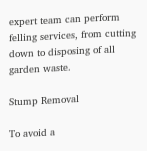expert team can perform felling services, from cutting down to disposing of all garden waste.

Stump Removal

To avoid a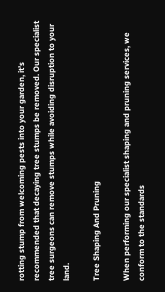rotting stump from welcoming pests into your garden, it’s recommended that decaying tree stumps be removed. Our specialist tree surgeons can remove stumps while avoiding disruption to your land.

Tree Shaping And Pruning

When performing our specialist shaping and pruning services, we conform to the standards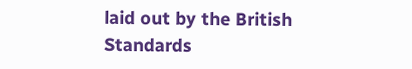laid out by the British Standards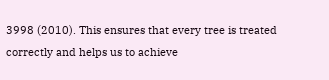3998 (2010). This ensures that every tree is treated correctly and helps us to achieve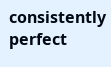consistently perfect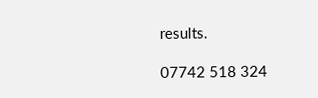results.

07742 518 324